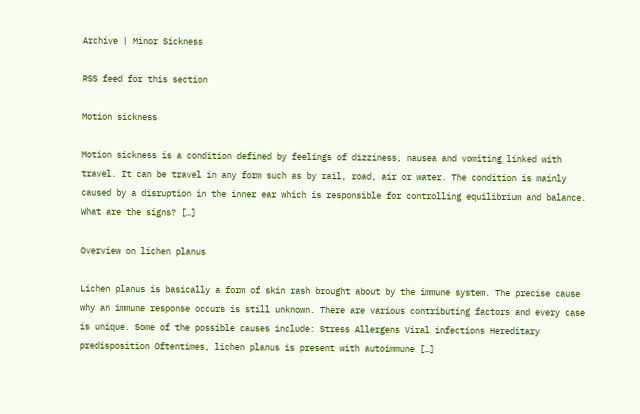Archive | Minor Sickness

RSS feed for this section

Motion sickness

Motion sickness is a condition defined by feelings of dizziness, nausea and vomiting linked with travel. It can be travel in any form such as by rail, road, air or water. The condition is mainly caused by a disruption in the inner ear which is responsible for controlling equilibrium and balance. What are the signs? […]

Overview on lichen planus

Lichen planus is basically a form of skin rash brought about by the immune system. The precise cause why an immune response occurs is still unknown. There are various contributing factors and every case is unique. Some of the possible causes include: Stress Allergens Viral infections Hereditary predisposition Oftentimes, lichen planus is present with autoimmune […]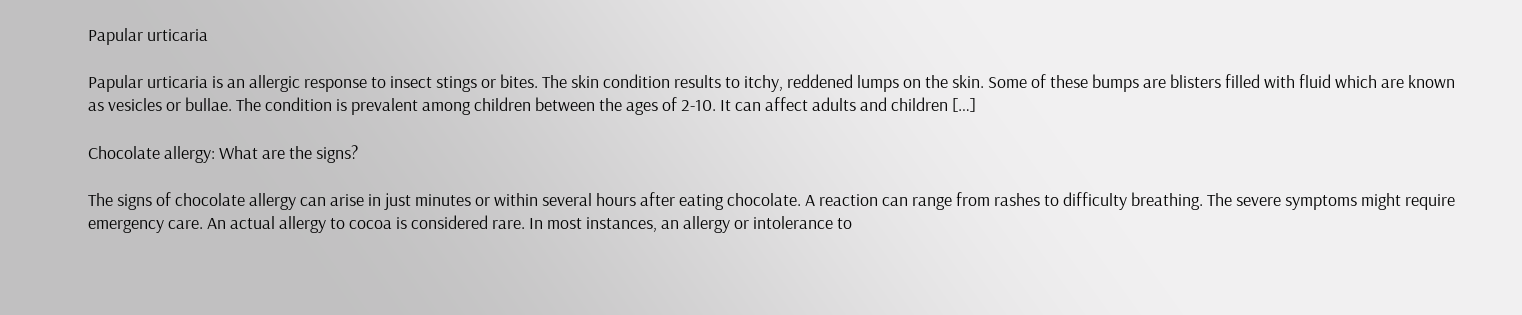Papular urticaria

Papular urticaria is an allergic response to insect stings or bites. The skin condition results to itchy, reddened lumps on the skin. Some of these bumps are blisters filled with fluid which are known as vesicles or bullae. The condition is prevalent among children between the ages of 2-10. It can affect adults and children […]

Chocolate allergy: What are the signs?

The signs of chocolate allergy can arise in just minutes or within several hours after eating chocolate. A reaction can range from rashes to difficulty breathing. The severe symptoms might require emergency care. An actual allergy to cocoa is considered rare. In most instances, an allergy or intolerance to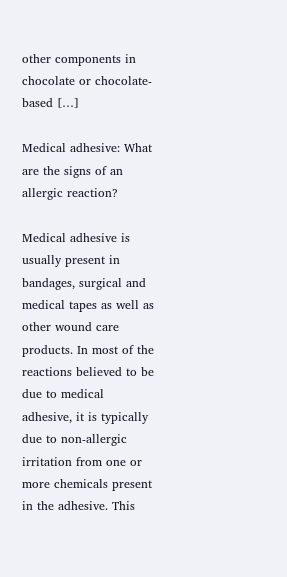other components in chocolate or chocolate-based […]

Medical adhesive: What are the signs of an allergic reaction?

Medical adhesive is usually present in bandages, surgical and medical tapes as well as other wound care products. In most of the reactions believed to be due to medical adhesive, it is typically due to non-allergic irritation from one or more chemicals present in the adhesive. This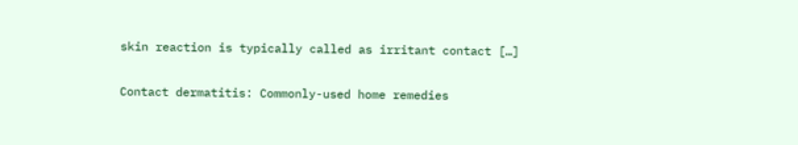skin reaction is typically called as irritant contact […]

Contact dermatitis: Commonly-used home remedies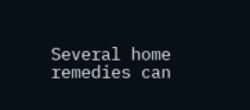Several home remedies can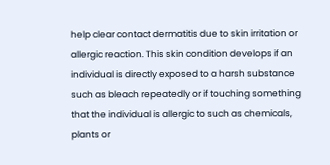help clear contact dermatitis due to skin irritation or allergic reaction. This skin condition develops if an individual is directly exposed to a harsh substance such as bleach repeatedly or if touching something that the individual is allergic to such as chemicals, plants or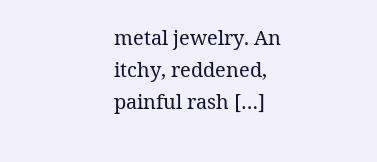metal jewelry. An itchy, reddened, painful rash […]